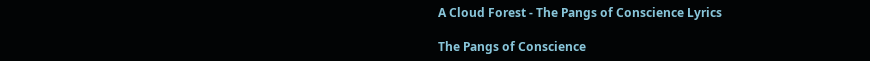A Cloud Forest - The Pangs of Conscience Lyrics

The Pangs of Conscience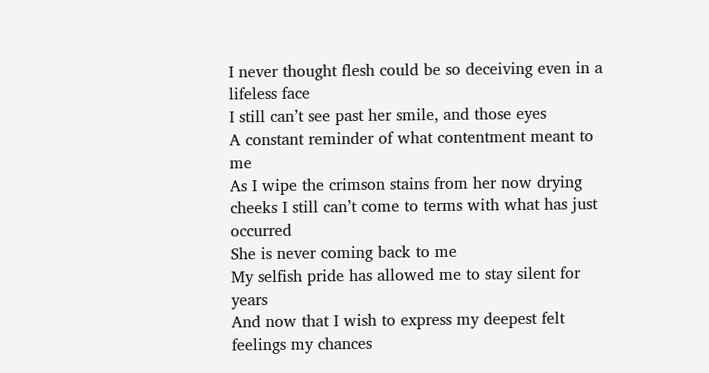I never thought flesh could be so deceiving even in a lifeless face
I still can’t see past her smile, and those eyes
A constant reminder of what contentment meant to me
As I wipe the crimson stains from her now drying cheeks I still can’t come to terms with what has just occurred
She is never coming back to me
My selfish pride has allowed me to stay silent for years
And now that I wish to express my deepest felt feelings my chances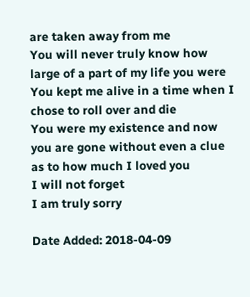are taken away from me
You will never truly know how large of a part of my life you were
You kept me alive in a time when I chose to roll over and die
You were my existence and now you are gone without even a clue as to how much I loved you
I will not forget
I am truly sorry

Date Added: 2018-04-09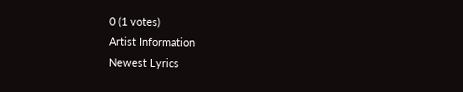0 (1 votes)
Artist Information
Newest Lyrics